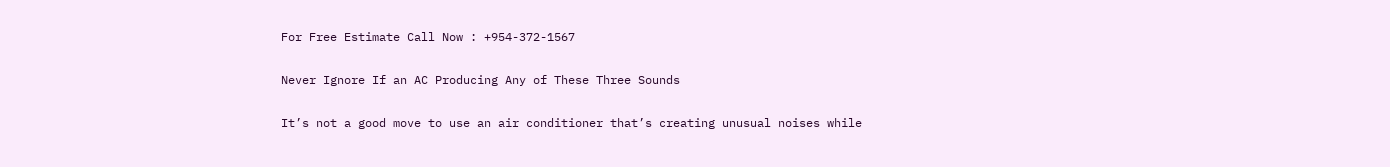For Free Estimate Call Now : +954-372-1567

Never Ignore If an AC Producing Any of These Three Sounds

It’s not a good move to use an air conditioner that’s creating unusual noises while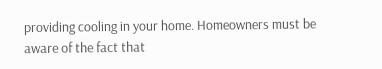providing cooling in your home. Homeowners must be aware of the fact that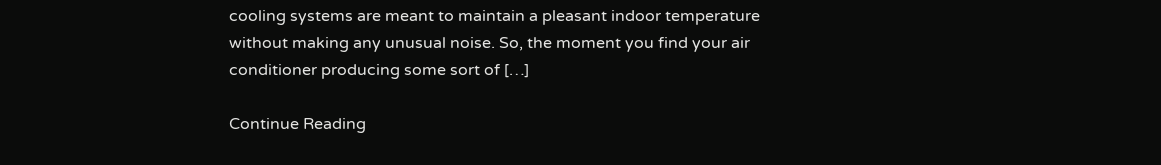cooling systems are meant to maintain a pleasant indoor temperature without making any unusual noise. So, the moment you find your air conditioner producing some sort of […]

Continue Reading